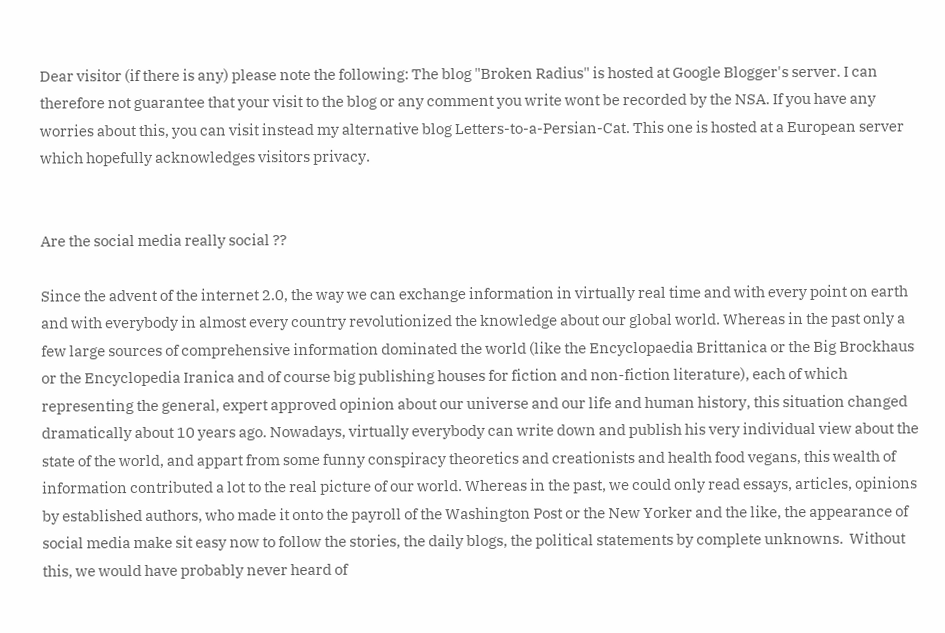Dear visitor (if there is any) please note the following: The blog "Broken Radius" is hosted at Google Blogger's server. I can therefore not guarantee that your visit to the blog or any comment you write wont be recorded by the NSA. If you have any worries about this, you can visit instead my alternative blog Letters-to-a-Persian-Cat. This one is hosted at a European server which hopefully acknowledges visitors privacy.


Are the social media really social ??

Since the advent of the internet 2.0, the way we can exchange information in virtually real time and with every point on earth and with everybody in almost every country revolutionized the knowledge about our global world. Whereas in the past only a few large sources of comprehensive information dominated the world (like the Encyclopaedia Brittanica or the Big Brockhaus or the Encyclopedia Iranica and of course big publishing houses for fiction and non-fiction literature), each of which representing the general, expert approved opinion about our universe and our life and human history, this situation changed dramatically about 10 years ago. Nowadays, virtually everybody can write down and publish his very individual view about the state of the world, and appart from some funny conspiracy theoretics and creationists and health food vegans, this wealth of information contributed a lot to the real picture of our world. Whereas in the past, we could only read essays, articles, opinions by established authors, who made it onto the payroll of the Washington Post or the New Yorker and the like, the appearance of social media make sit easy now to follow the stories, the daily blogs, the political statements by complete unknowns.  Without this, we would have probably never heard of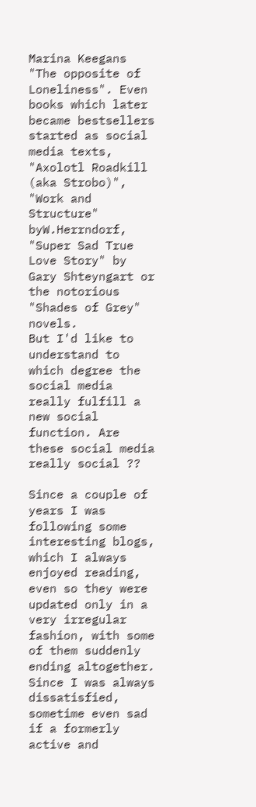Marina Keegans "The opposite of Loneliness". Even books which later became bestsellers started as social media texts, "Axolotl Roadkill (aka Strobo)", "Work and Structure" byW.Herrndorf, "Super Sad True Love Story" by Gary Shteyngart or the notorious "Shades of Grey" novels.
But I'd like to understand to which degree the social media really fulfill a new social function. Are these social media really social ??

Since a couple of years I was following some interesting blogs, which I always enjoyed reading, even so they were updated only in a very irregular fashion, with some of them suddenly ending altogether. Since I was always dissatisfied, sometime even sad if a formerly active and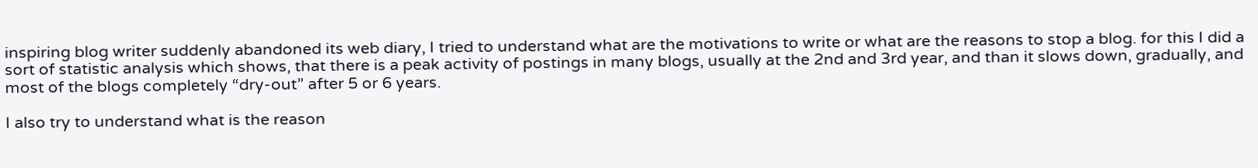inspiring blog writer suddenly abandoned its web diary, I tried to understand what are the motivations to write or what are the reasons to stop a blog. for this I did a sort of statistic analysis which shows, that there is a peak activity of postings in many blogs, usually at the 2nd and 3rd year, and than it slows down, gradually, and most of the blogs completely “dry-out” after 5 or 6 years.

I also try to understand what is the reason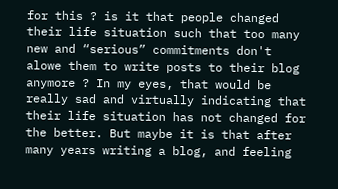for this ? is it that people changed their life situation such that too many new and “serious” commitments don't alowe them to write posts to their blog anymore ? In my eyes, that would be really sad and virtually indicating that their life situation has not changed for the better. But maybe it is that after many years writing a blog, and feeling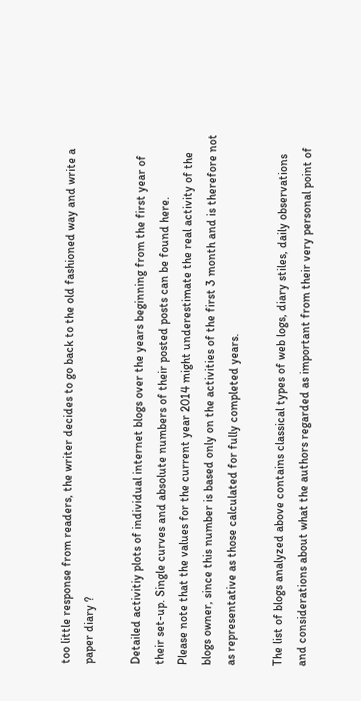too little response from readers, the writer decides to go back to the old fashioned way and write a paper diary ?

Detailed activitiy plots of individual internet blogs over the years beginning from the first year of their set-up. Single curves and absolute numbers of their posted posts can be found here.
Please note that the values for the current year 2014 might underestimate the real activity of the blogs owner, since this number is based only on the activities of the first 3 month and is therefore not as representative as those calculated for fully completed years.

The list of blogs analyzed above contains classical types of web logs, diary stiles, daily observations and considerations about what the authors regarded as important from their very personal point of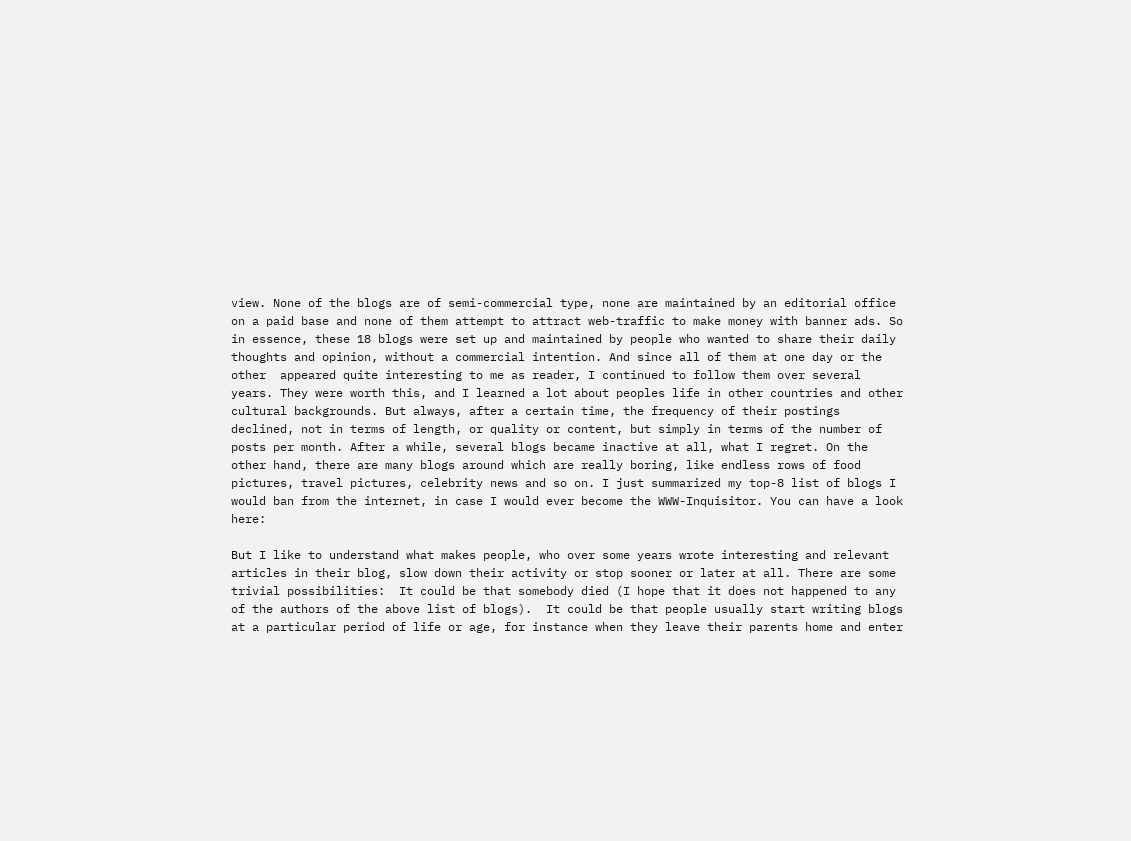view. None of the blogs are of semi-commercial type, none are maintained by an editorial office on a paid base and none of them attempt to attract web-traffic to make money with banner ads. So in essence, these 18 blogs were set up and maintained by people who wanted to share their daily thoughts and opinion, without a commercial intention. And since all of them at one day or the other  appeared quite interesting to me as reader, I continued to follow them over several years. They were worth this, and I learned a lot about peoples life in other countries and other cultural backgrounds. But always, after a certain time, the frequency of their postings declined, not in terms of length, or quality or content, but simply in terms of the number of posts per month. After a while, several blogs became inactive at all, what I regret. On the other hand, there are many blogs around which are really boring, like endless rows of food pictures, travel pictures, celebrity news and so on. I just summarized my top-8 list of blogs I would ban from the internet, in case I would ever become the WWW-Inquisitor. You can have a look here:

But I like to understand what makes people, who over some years wrote interesting and relevant articles in their blog, slow down their activity or stop sooner or later at all. There are some trivial possibilities:  It could be that somebody died (I hope that it does not happened to any of the authors of the above list of blogs).  It could be that people usually start writing blogs at a particular period of life or age, for instance when they leave their parents home and enter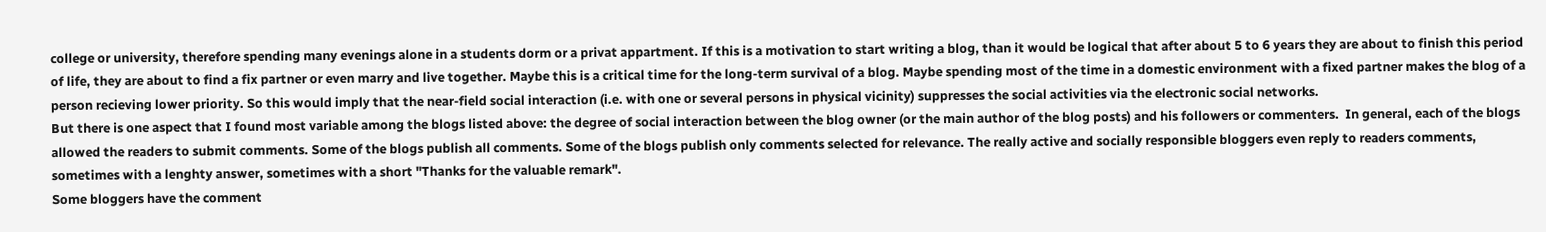college or university, therefore spending many evenings alone in a students dorm or a privat appartment. If this is a motivation to start writing a blog, than it would be logical that after about 5 to 6 years they are about to finish this period of life, they are about to find a fix partner or even marry and live together. Maybe this is a critical time for the long-term survival of a blog. Maybe spending most of the time in a domestic environment with a fixed partner makes the blog of a person recieving lower priority. So this would imply that the near-field social interaction (i.e. with one or several persons in physical vicinity) suppresses the social activities via the electronic social networks.
But there is one aspect that I found most variable among the blogs listed above: the degree of social interaction between the blog owner (or the main author of the blog posts) and his followers or commenters.  In general, each of the blogs allowed the readers to submit comments. Some of the blogs publish all comments. Some of the blogs publish only comments selected for relevance. The really active and socially responsible bloggers even reply to readers comments, sometimes with a lenghty answer, sometimes with a short "Thanks for the valuable remark".
Some bloggers have the comment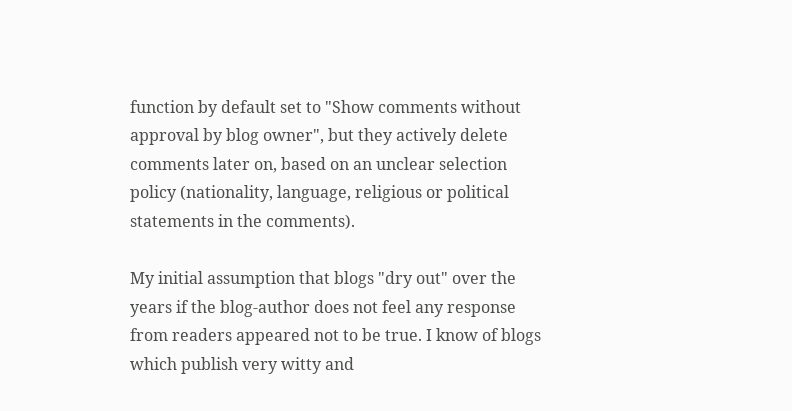function by default set to "Show comments without approval by blog owner", but they actively delete comments later on, based on an unclear selection policy (nationality, language, religious or political statements in the comments).

My initial assumption that blogs "dry out" over the years if the blog-author does not feel any response from readers appeared not to be true. I know of blogs which publish very witty and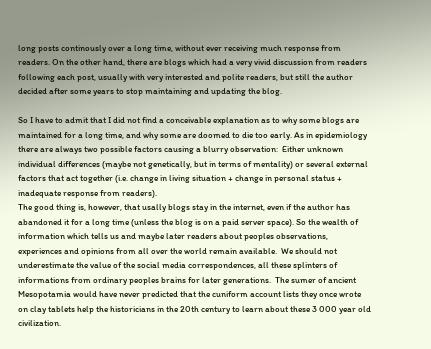long posts continously over a long time, without ever receiving much response from readers. On the other hand, there are blogs which had a very vivid discussion from readers following each post, usually with very interested and polite readers, but still the author decided after some years to stop maintaining and updating the blog.

So I have to admit that I did not find a conceivable explanation as to why some blogs are maintained for a long time, and why some are doomed to die too early. As in epidemiology there are always two possible factors causing a blurry observation:  Either unknown individual differences (maybe not genetically, but in terms of mentality) or several external factors that act together (i.e. change in living situation + change in personal status + inadequate response from readers).
The good thing is, however, that usally blogs stay in the internet, even if the author has abandoned it for a long time (unless the blog is on a paid server space). So the wealth of information which tells us and maybe later readers about peoples observations, experiences and opinions from all over the world remain available.  We should not underestimate the value of the social media correspondences, all these splinters of informations from ordinary peoples brains for later generations.  The sumer of ancient Mesopotamia would have never predicted that the cuniform account lists they once wrote on clay tablets help the historicians in the 20th century to learn about these 3 000 year old civilization.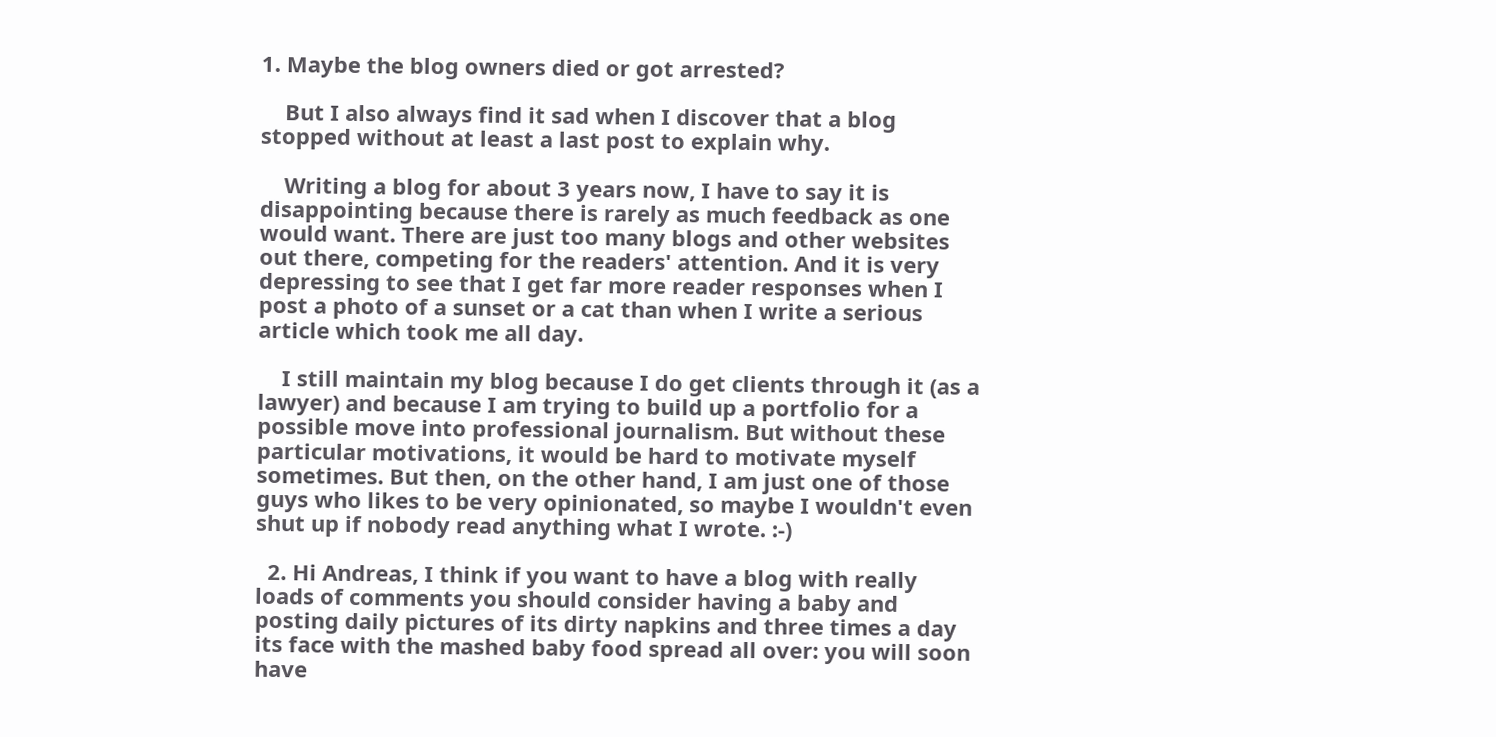1. Maybe the blog owners died or got arrested?

    But I also always find it sad when I discover that a blog stopped without at least a last post to explain why.

    Writing a blog for about 3 years now, I have to say it is disappointing because there is rarely as much feedback as one would want. There are just too many blogs and other websites out there, competing for the readers' attention. And it is very depressing to see that I get far more reader responses when I post a photo of a sunset or a cat than when I write a serious article which took me all day.

    I still maintain my blog because I do get clients through it (as a lawyer) and because I am trying to build up a portfolio for a possible move into professional journalism. But without these particular motivations, it would be hard to motivate myself sometimes. But then, on the other hand, I am just one of those guys who likes to be very opinionated, so maybe I wouldn't even shut up if nobody read anything what I wrote. :-)

  2. Hi Andreas, I think if you want to have a blog with really loads of comments you should consider having a baby and posting daily pictures of its dirty napkins and three times a day its face with the mashed baby food spread all over: you will soon have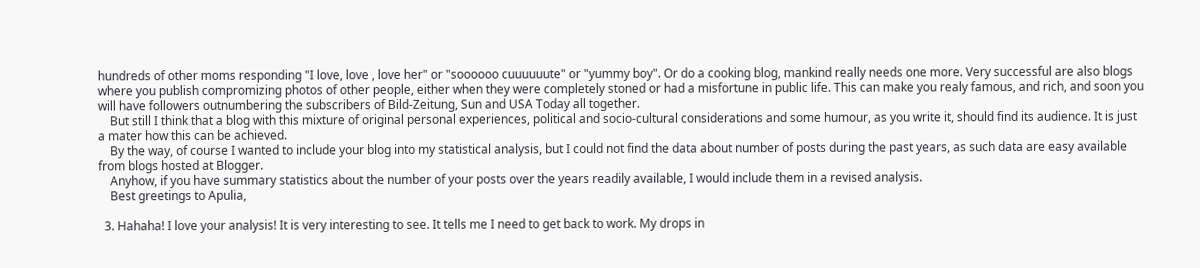hundreds of other moms responding "I love, love , love her" or "soooooo cuuuuuute" or "yummy boy". Or do a cooking blog, mankind really needs one more. Very successful are also blogs where you publish compromizing photos of other people, either when they were completely stoned or had a misfortune in public life. This can make you realy famous, and rich, and soon you will have followers outnumbering the subscribers of Bild-Zeitung, Sun and USA Today all together.
    But still I think that a blog with this mixture of original personal experiences, political and socio-cultural considerations and some humour, as you write it, should find its audience. It is just a mater how this can be achieved.
    By the way, of course I wanted to include your blog into my statistical analysis, but I could not find the data about number of posts during the past years, as such data are easy available from blogs hosted at Blogger.
    Anyhow, if you have summary statistics about the number of your posts over the years readily available, I would include them in a revised analysis.
    Best greetings to Apulia,

  3. Hahaha! I love your analysis! It is very interesting to see. It tells me I need to get back to work. My drops in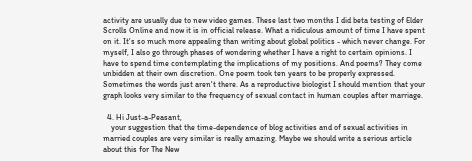activity are usually due to new video games. These last two months I did beta testing of Elder Scrolls Online and now it is in official release. What a ridiculous amount of time I have spent on it. It's so much more appealing than writing about global politics - which never change. For myself, I also go through phases of wondering whether I have a right to certain opinions. I have to spend time contemplating the implications of my positions. And poems? They come unbidden at their own discretion. One poem took ten years to be properly expressed. Sometimes the words just aren't there. As a reproductive biologist I should mention that your graph looks very similar to the frequency of sexual contact in human couples after marriage.

  4. Hi Just-a-Peasant,
    your suggestion that the time-dependence of blog activities and of sexual activities in married couples are very similar is really amazing. Maybe we should write a serious article about this for The New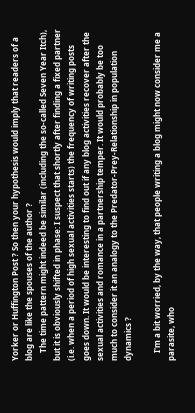Yorker or Huffington Post ? So then your hypothesis would imply that readers of a blog are like the spouses of the author ?
    The time pattern might indeed be similar (including the so-called Seven Year Itch), but it is obviously shifted in phase: I suspect that shortly after finding a fixed partner (i.e. when a period of high sexual activities starts) the frequency of writing posts goes down. It would be interesting to find out if any blog activities recover after the sexual activities and romance in a partnership temper. It would probably be too much to consider it an analogy to the Predator-Prey-Relationship in population dynamics ?

    I'm a bit worried, by the way, that people writing a blog might now consider me a parasite, who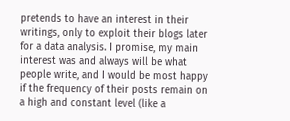pretends to have an interest in their writings, only to exploit their blogs later for a data analysis. I promise, my main interest was and always will be what people write, and I would be most happy if the frequency of their posts remain on a high and constant level (like a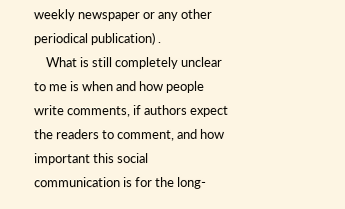weekly newspaper or any other periodical publication) .
    What is still completely unclear to me is when and how people write comments, if authors expect the readers to comment, and how important this social communication is for the long-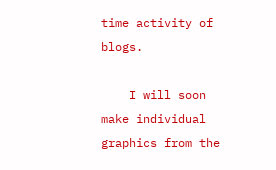time activity of blogs.

    I will soon make individual graphics from the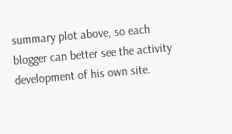summary plot above, so each blogger can better see the activity development of his own site.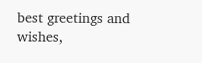best greetings and wishes,